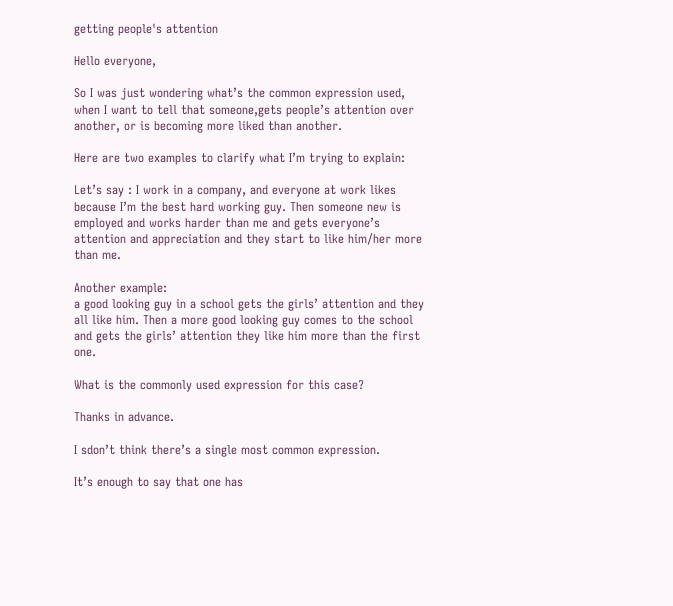getting people's attention

Hello everyone,

So I was just wondering what’s the common expression used, when I want to tell that someone,gets people’s attention over another, or is becoming more liked than another.

Here are two examples to clarify what I’m trying to explain:

Let’s say : I work in a company, and everyone at work likes because I’m the best hard working guy. Then someone new is employed and works harder than me and gets everyone’s attention and appreciation and they start to like him/her more than me.

Another example:
a good looking guy in a school gets the girls’ attention and they all like him. Then a more good looking guy comes to the school and gets the girls’ attention they like him more than the first one.

What is the commonly used expression for this case?

Thanks in advance.

I sdon’t think there’s a single most common expression.

It’s enough to say that one has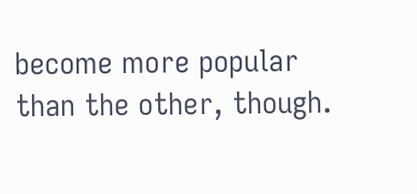become more popular than the other, though.